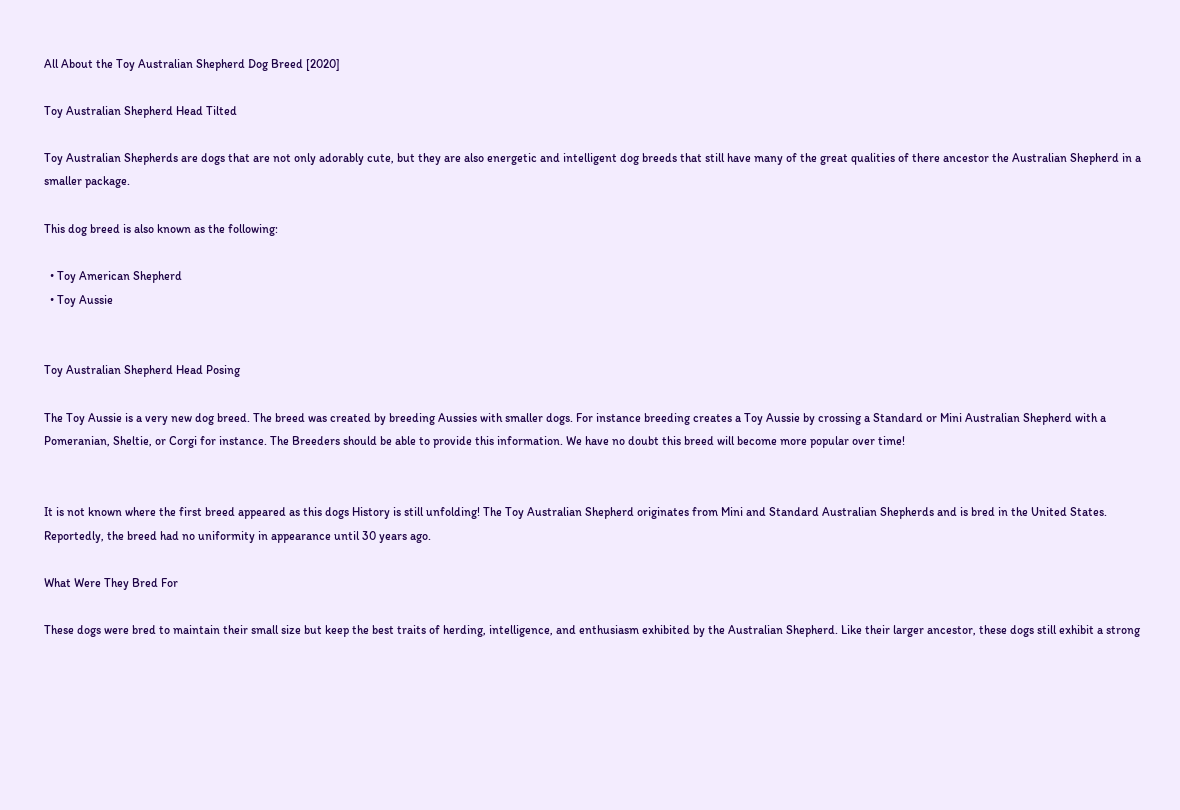All About the Toy Australian Shepherd Dog Breed [2020]

Toy Australian Shepherd Head Tilted

Toy Australian Shepherds are dogs that are not only adorably cute, but they are also energetic and intelligent dog breeds that still have many of the great qualities of there ancestor the Australian Shepherd in a smaller package.

This dog breed is also known as the following:

  • Toy American Shepherd
  • Toy Aussie


Toy Australian Shepherd Head Posing

The Toy Aussie is a very new dog breed. The breed was created by breeding Aussies with smaller dogs. For instance breeding creates a Toy Aussie by crossing a Standard or Mini Australian Shepherd with a Pomeranian, Sheltie, or Corgi for instance. The Breeders should be able to provide this information. We have no doubt this breed will become more popular over time!


It is not known where the first breed appeared as this dogs History is still unfolding! The Toy Australian Shepherd originates from Mini and Standard Australian Shepherds and is bred in the United States. Reportedly, the breed had no uniformity in appearance until 30 years ago.

What Were They Bred For

These dogs were bred to maintain their small size but keep the best traits of herding, intelligence, and enthusiasm exhibited by the Australian Shepherd. Like their larger ancestor, these dogs still exhibit a strong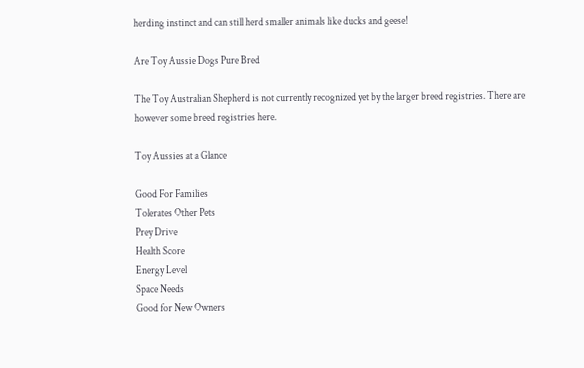herding instinct and can still herd smaller animals like ducks and geese!

Are Toy Aussie Dogs Pure Bred

The Toy Australian Shepherd is not currently recognized yet by the larger breed registries. There are however some breed registries here.

Toy Aussies at a Glance

Good For Families
Tolerates Other Pets
Prey Drive
Health Score
Energy Level
Space Needs
Good for New Owners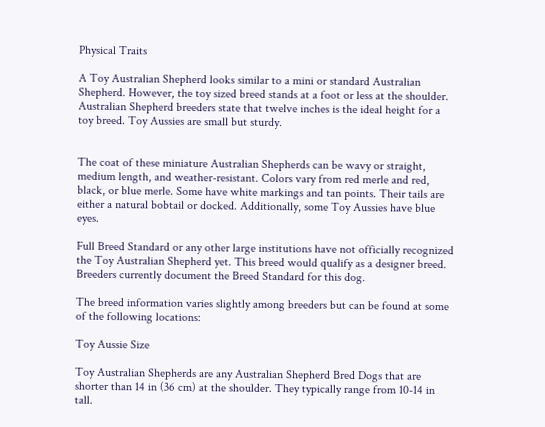Physical Traits

A Toy Australian Shepherd looks similar to a mini or standard Australian Shepherd. However, the toy sized breed stands at a foot or less at the shoulder. Australian Shepherd breeders state that twelve inches is the ideal height for a toy breed. Toy Aussies are small but sturdy.


The coat of these miniature Australian Shepherds can be wavy or straight, medium length, and weather-resistant. Colors vary from red merle and red, black, or blue merle. Some have white markings and tan points. Their tails are either a natural bobtail or docked. Additionally, some Toy Aussies have blue eyes.

Full Breed Standard or any other large institutions have not officially recognized the Toy Australian Shepherd yet. This breed would qualify as a designer breed. Breeders currently document the Breed Standard for this dog.

The breed information varies slightly among breeders but can be found at some of the following locations:

Toy Aussie Size

Toy Australian Shepherds are any Australian Shepherd Bred Dogs that are shorter than 14 in (36 cm) at the shoulder. They typically range from 10-14 in tall.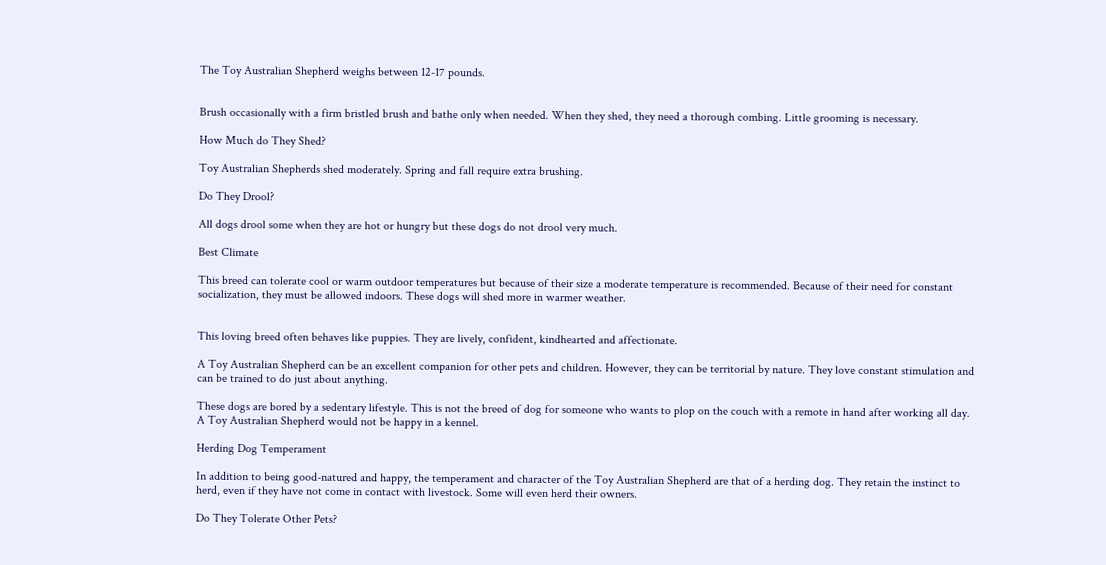The Toy Australian Shepherd weighs between 12-17 pounds.


Brush occasionally with a firm bristled brush and bathe only when needed. When they shed, they need a thorough combing. Little grooming is necessary.

How Much do They Shed?

Toy Australian Shepherds shed moderately. Spring and fall require extra brushing.

Do They Drool?

All dogs drool some when they are hot or hungry but these dogs do not drool very much.

Best Climate

This breed can tolerate cool or warm outdoor temperatures but because of their size a moderate temperature is recommended. Because of their need for constant socialization, they must be allowed indoors. These dogs will shed more in warmer weather.


This loving breed often behaves like puppies. They are lively, confident, kindhearted and affectionate.

A Toy Australian Shepherd can be an excellent companion for other pets and children. However, they can be territorial by nature. They love constant stimulation and can be trained to do just about anything.

These dogs are bored by a sedentary lifestyle. This is not the breed of dog for someone who wants to plop on the couch with a remote in hand after working all day. A Toy Australian Shepherd would not be happy in a kennel.

Herding Dog Temperament

In addition to being good-natured and happy, the temperament and character of the Toy Australian Shepherd are that of a herding dog. They retain the instinct to herd, even if they have not come in contact with livestock. Some will even herd their owners.

Do They Tolerate Other Pets?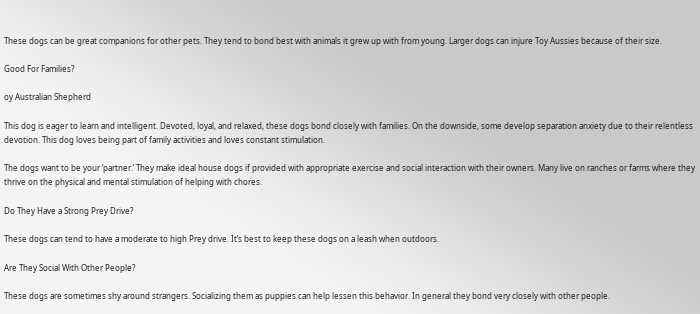These dogs can be great companions for other pets. They tend to bond best with animals it grew up with from young. Larger dogs can injure Toy Aussies because of their size.

Good For Families?

oy Australian Shepherd

This dog is eager to learn and intelligent. Devoted, loyal, and relaxed, these dogs bond closely with families. On the downside, some develop separation anxiety due to their relentless devotion. This dog loves being part of family activities and loves constant stimulation.

The dogs want to be your ‘partner.’ They make ideal house dogs if provided with appropriate exercise and social interaction with their owners. Many live on ranches or farms where they thrive on the physical and mental stimulation of helping with chores.

Do They Have a Strong Prey Drive?

These dogs can tend to have a moderate to high Prey drive. It’s best to keep these dogs on a leash when outdoors.

Are They Social With Other People?

These dogs are sometimes shy around strangers. Socializing them as puppies can help lessen this behavior. In general they bond very closely with other people.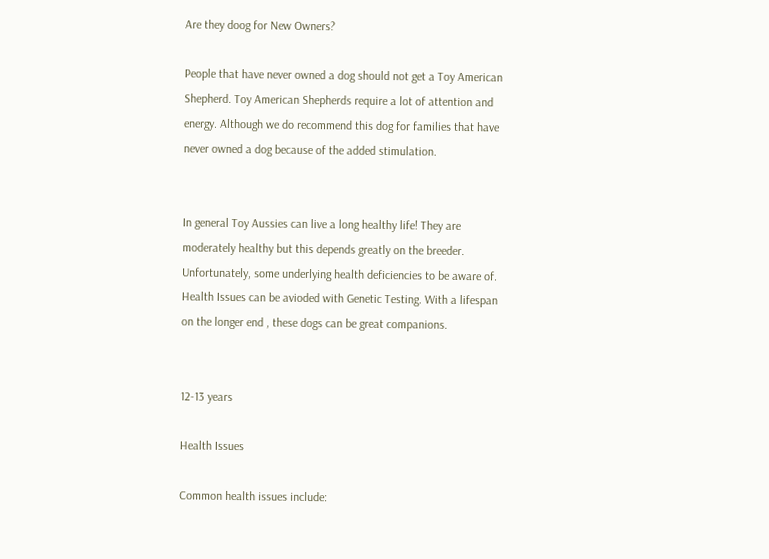Are they doog for New Owners?

People that have never owned a dog should not get a Toy American Shepherd. Toy American Shepherds require a lot of attention and energy. Although we do recommend this dog for families that have never owned a dog because of the added stimulation.


In general Toy Aussies can live a long healthy life! They are moderately healthy but this depends greatly on the breeder. Unfortunately, some underlying health deficiencies to be aware of. Health Issues can be avioded with Genetic Testing. With a lifespan on the longer end , these dogs can be great companions.


12-13 years

Health Issues

Common health issues include: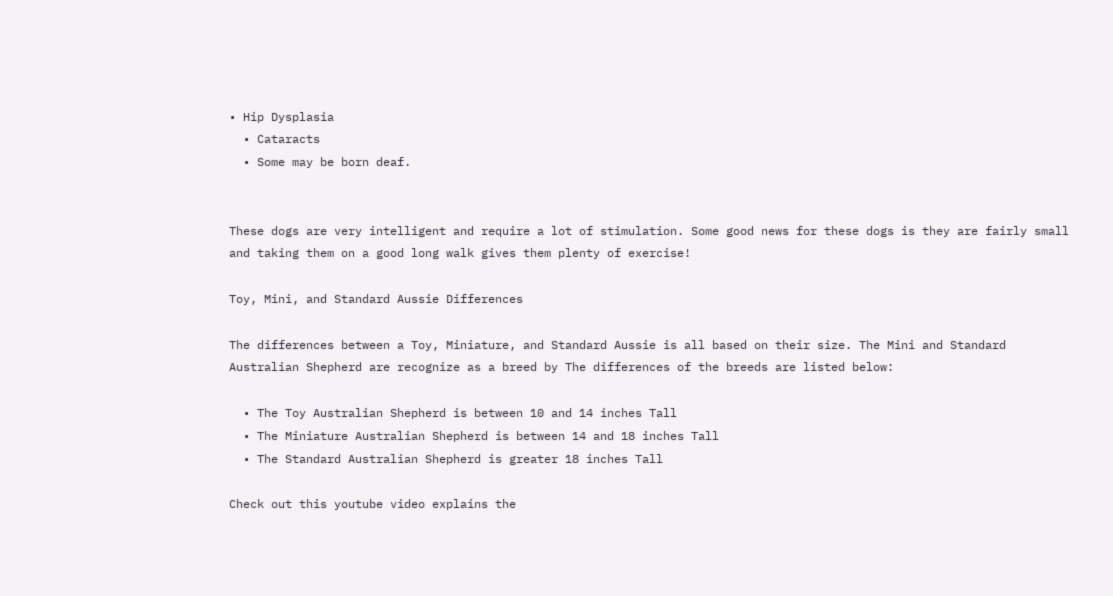• Hip Dysplasia
  • Cataracts
  • Some may be born deaf.


These dogs are very intelligent and require a lot of stimulation. Some good news for these dogs is they are fairly small and taking them on a good long walk gives them plenty of exercise!

Toy, Mini, and Standard Aussie Differences

The differences between a Toy, Miniature, and Standard Aussie is all based on their size. The Mini and Standard Australian Shepherd are recognize as a breed by The differences of the breeds are listed below:

  • The Toy Australian Shepherd is between 10 and 14 inches Tall
  • The Miniature Australian Shepherd is between 14 and 18 inches Tall
  • The Standard Australian Shepherd is greater 18 inches Tall

Check out this youtube video explains the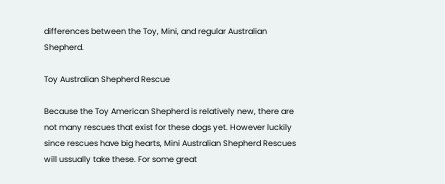differences between the Toy, Mini, and regular Australian Shepherd.

Toy Australian Shepherd Rescue

Because the Toy American Shepherd is relatively new, there are not many rescues that exist for these dogs yet. However luckily since rescues have big hearts, Mini Australian Shepherd Rescues will ussually take these. For some great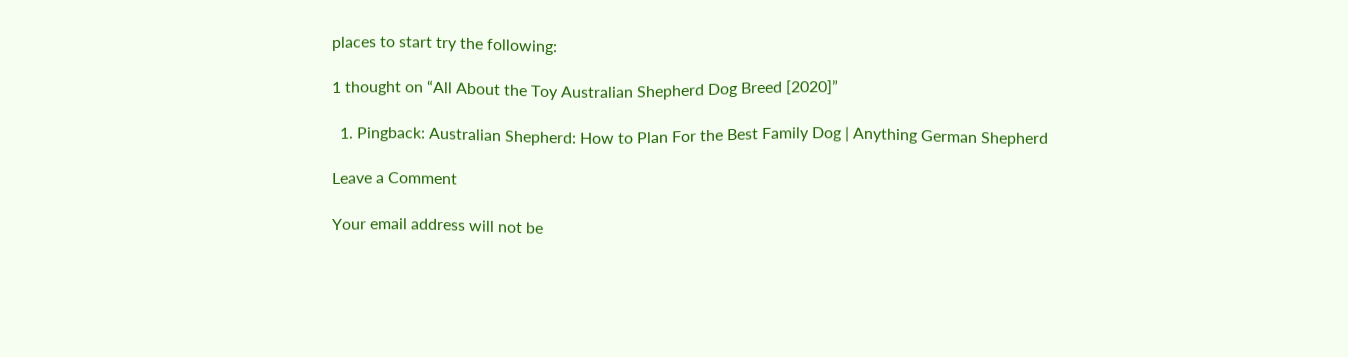places to start try the following:

1 thought on “All About the Toy Australian Shepherd Dog Breed [2020]”

  1. Pingback: Australian Shepherd: How to Plan For the Best Family Dog | Anything German Shepherd

Leave a Comment

Your email address will not be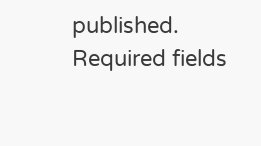published. Required fields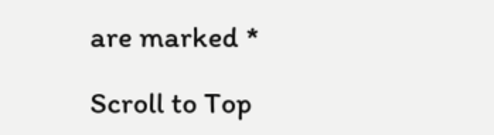are marked *

Scroll to Top